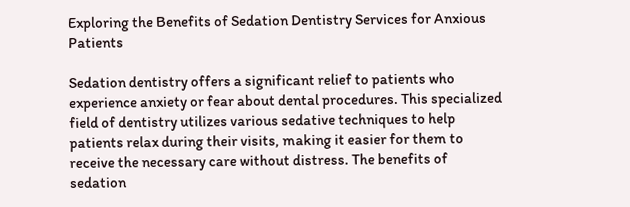Exploring the Benefits of Sedation Dentistry Services for Anxious Patients

Sedation dentistry offers a significant relief to patients who experience anxiety or fear about dental procedures. This specialized field of dentistry utilizes various sedative techniques to help patients relax during their visits, making it easier for them to receive the necessary care without distress. The benefits of sedation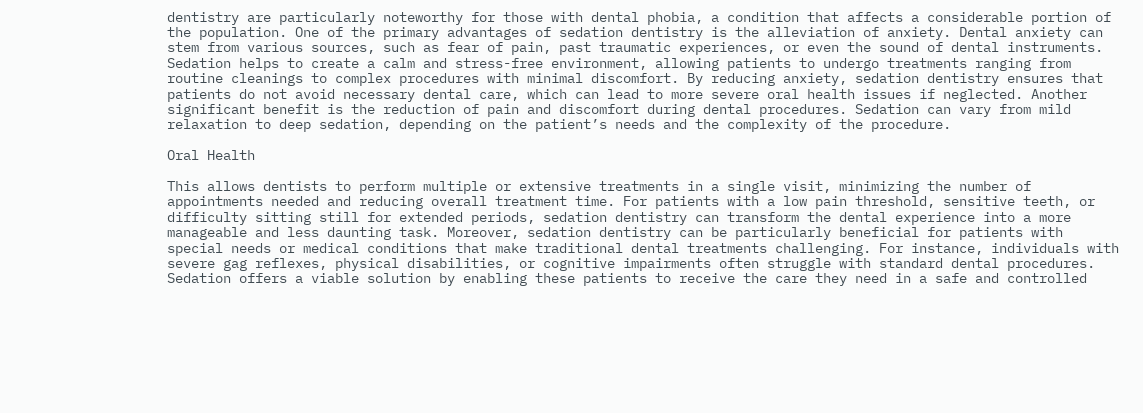dentistry are particularly noteworthy for those with dental phobia, a condition that affects a considerable portion of the population. One of the primary advantages of sedation dentistry is the alleviation of anxiety. Dental anxiety can stem from various sources, such as fear of pain, past traumatic experiences, or even the sound of dental instruments. Sedation helps to create a calm and stress-free environment, allowing patients to undergo treatments ranging from routine cleanings to complex procedures with minimal discomfort. By reducing anxiety, sedation dentistry ensures that patients do not avoid necessary dental care, which can lead to more severe oral health issues if neglected. Another significant benefit is the reduction of pain and discomfort during dental procedures. Sedation can vary from mild relaxation to deep sedation, depending on the patient’s needs and the complexity of the procedure.

Oral Health

This allows dentists to perform multiple or extensive treatments in a single visit, minimizing the number of appointments needed and reducing overall treatment time. For patients with a low pain threshold, sensitive teeth, or difficulty sitting still for extended periods, sedation dentistry can transform the dental experience into a more manageable and less daunting task. Moreover, sedation dentistry can be particularly beneficial for patients with special needs or medical conditions that make traditional dental treatments challenging. For instance, individuals with severe gag reflexes, physical disabilities, or cognitive impairments often struggle with standard dental procedures. Sedation offers a viable solution by enabling these patients to receive the care they need in a safe and controlled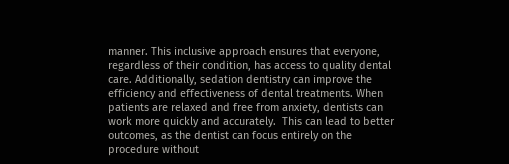manner. This inclusive approach ensures that everyone, regardless of their condition, has access to quality dental care. Additionally, sedation dentistry can improve the efficiency and effectiveness of dental treatments. When patients are relaxed and free from anxiety, dentists can work more quickly and accurately.  This can lead to better outcomes, as the dentist can focus entirely on the procedure without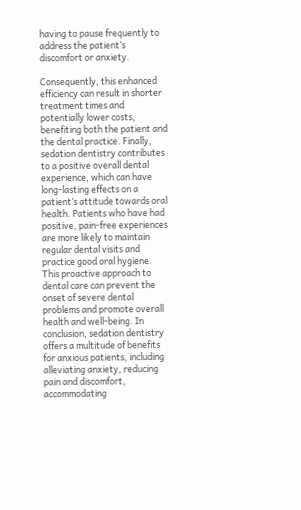having to pause frequently to address the patient’s discomfort or anxiety.

Consequently, this enhanced efficiency can result in shorter treatment times and potentially lower costs, benefiting both the patient and the dental practice. Finally, sedation dentistry contributes to a positive overall dental experience, which can have long-lasting effects on a patient’s attitude towards oral health. Patients who have had positive, pain-free experiences are more likely to maintain regular dental visits and practice good oral hygiene. This proactive approach to dental care can prevent the onset of severe dental problems and promote overall health and well-being. In conclusion, sedation dentistry offers a multitude of benefits for anxious patients, including alleviating anxiety, reducing pain and discomfort, accommodating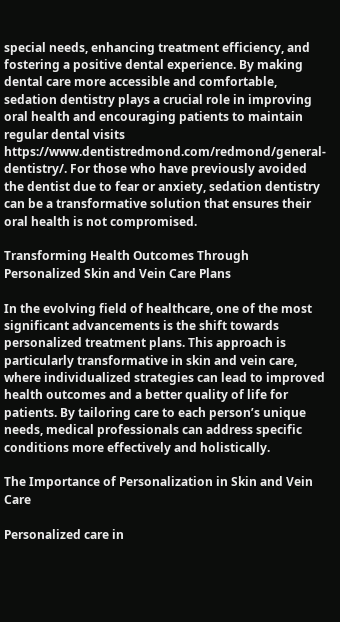special needs, enhancing treatment efficiency, and fostering a positive dental experience. By making dental care more accessible and comfortable, sedation dentistry plays a crucial role in improving oral health and encouraging patients to maintain regular dental visits https://www.dentistredmond.com/redmond/general-dentistry/. For those who have previously avoided the dentist due to fear or anxiety, sedation dentistry can be a transformative solution that ensures their oral health is not compromised.

Transforming Health Outcomes Through Personalized Skin and Vein Care Plans

In the evolving field of healthcare, one of the most significant advancements is the shift towards personalized treatment plans. This approach is particularly transformative in skin and vein care, where individualized strategies can lead to improved health outcomes and a better quality of life for patients. By tailoring care to each person’s unique needs, medical professionals can address specific conditions more effectively and holistically.

The Importance of Personalization in Skin and Vein Care

Personalized care in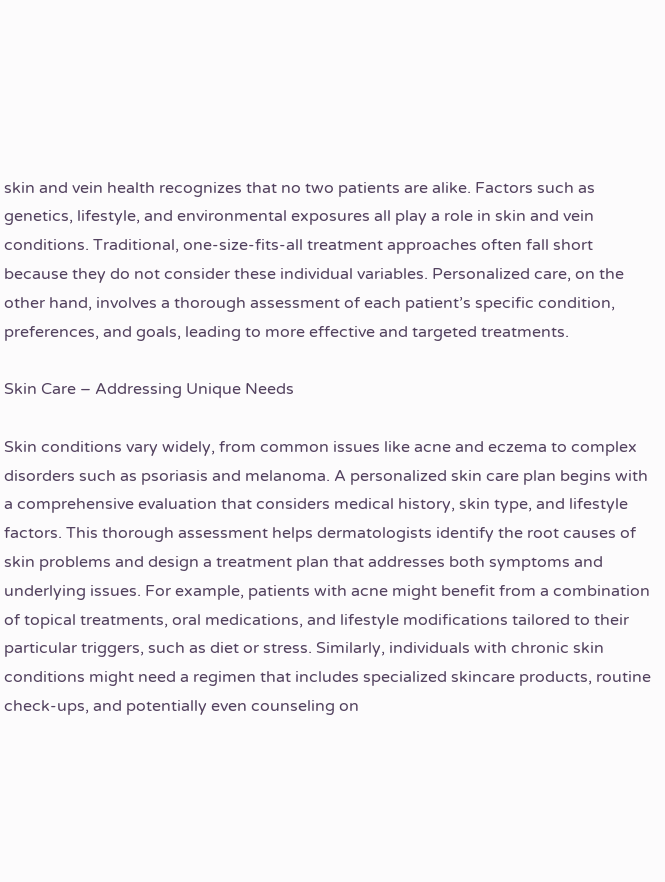skin and vein health recognizes that no two patients are alike. Factors such as genetics, lifestyle, and environmental exposures all play a role in skin and vein conditions. Traditional, one-size-fits-all treatment approaches often fall short because they do not consider these individual variables. Personalized care, on the other hand, involves a thorough assessment of each patient’s specific condition, preferences, and goals, leading to more effective and targeted treatments.

Skin Care – Addressing Unique Needs

Skin conditions vary widely, from common issues like acne and eczema to complex disorders such as psoriasis and melanoma. A personalized skin care plan begins with a comprehensive evaluation that considers medical history, skin type, and lifestyle factors. This thorough assessment helps dermatologists identify the root causes of skin problems and design a treatment plan that addresses both symptoms and underlying issues. For example, patients with acne might benefit from a combination of topical treatments, oral medications, and lifestyle modifications tailored to their particular triggers, such as diet or stress. Similarly, individuals with chronic skin conditions might need a regimen that includes specialized skincare products, routine check-ups, and potentially even counseling on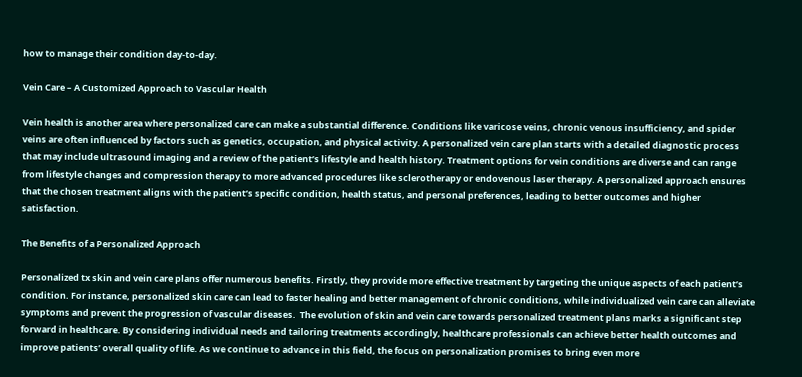how to manage their condition day-to-day.

Vein Care – A Customized Approach to Vascular Health

Vein health is another area where personalized care can make a substantial difference. Conditions like varicose veins, chronic venous insufficiency, and spider veins are often influenced by factors such as genetics, occupation, and physical activity. A personalized vein care plan starts with a detailed diagnostic process that may include ultrasound imaging and a review of the patient’s lifestyle and health history. Treatment options for vein conditions are diverse and can range from lifestyle changes and compression therapy to more advanced procedures like sclerotherapy or endovenous laser therapy. A personalized approach ensures that the chosen treatment aligns with the patient’s specific condition, health status, and personal preferences, leading to better outcomes and higher satisfaction.

The Benefits of a Personalized Approach

Personalized tx skin and vein care plans offer numerous benefits. Firstly, they provide more effective treatment by targeting the unique aspects of each patient’s condition. For instance, personalized skin care can lead to faster healing and better management of chronic conditions, while individualized vein care can alleviate symptoms and prevent the progression of vascular diseases.  The evolution of skin and vein care towards personalized treatment plans marks a significant step forward in healthcare. By considering individual needs and tailoring treatments accordingly, healthcare professionals can achieve better health outcomes and improve patients’ overall quality of life. As we continue to advance in this field, the focus on personalization promises to bring even more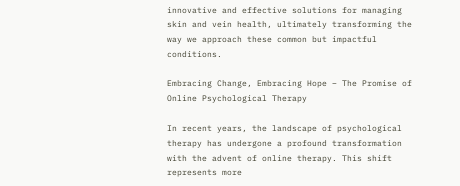innovative and effective solutions for managing skin and vein health, ultimately transforming the way we approach these common but impactful conditions.

Embracing Change, Embracing Hope – The Promise of Online Psychological Therapy

In recent years, the landscape of psychological therapy has undergone a profound transformation with the advent of online therapy. This shift represents more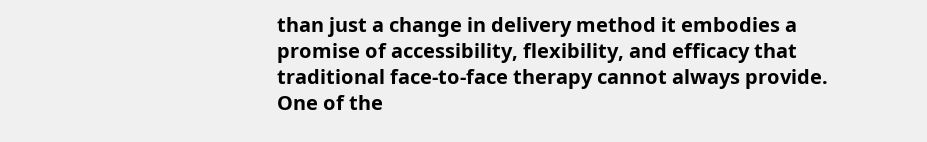than just a change in delivery method it embodies a promise of accessibility, flexibility, and efficacy that traditional face-to-face therapy cannot always provide. One of the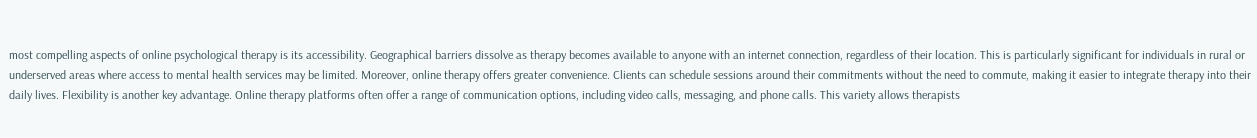most compelling aspects of online psychological therapy is its accessibility. Geographical barriers dissolve as therapy becomes available to anyone with an internet connection, regardless of their location. This is particularly significant for individuals in rural or underserved areas where access to mental health services may be limited. Moreover, online therapy offers greater convenience. Clients can schedule sessions around their commitments without the need to commute, making it easier to integrate therapy into their daily lives. Flexibility is another key advantage. Online therapy platforms often offer a range of communication options, including video calls, messaging, and phone calls. This variety allows therapists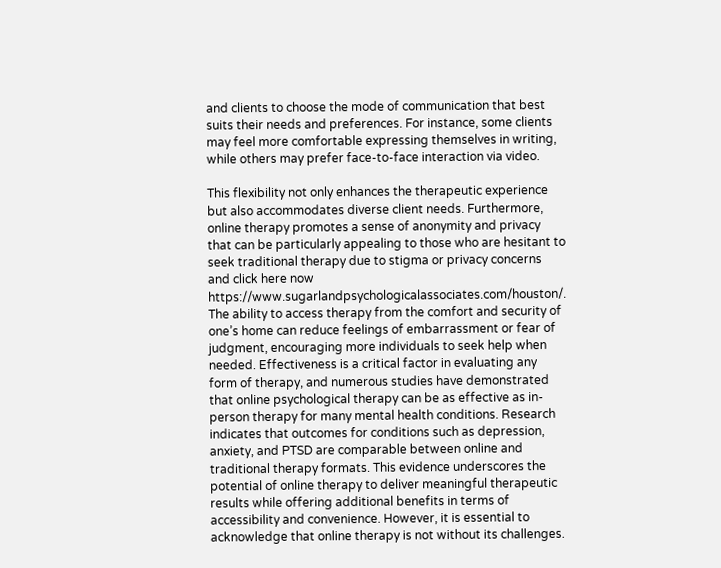and clients to choose the mode of communication that best suits their needs and preferences. For instance, some clients may feel more comfortable expressing themselves in writing, while others may prefer face-to-face interaction via video.

This flexibility not only enhances the therapeutic experience but also accommodates diverse client needs. Furthermore, online therapy promotes a sense of anonymity and privacy that can be particularly appealing to those who are hesitant to seek traditional therapy due to stigma or privacy concerns and click here now https://www.sugarlandpsychologicalassociates.com/houston/. The ability to access therapy from the comfort and security of one’s home can reduce feelings of embarrassment or fear of judgment, encouraging more individuals to seek help when needed. Effectiveness is a critical factor in evaluating any form of therapy, and numerous studies have demonstrated that online psychological therapy can be as effective as in-person therapy for many mental health conditions. Research indicates that outcomes for conditions such as depression, anxiety, and PTSD are comparable between online and traditional therapy formats. This evidence underscores the potential of online therapy to deliver meaningful therapeutic results while offering additional benefits in terms of accessibility and convenience. However, it is essential to acknowledge that online therapy is not without its challenges.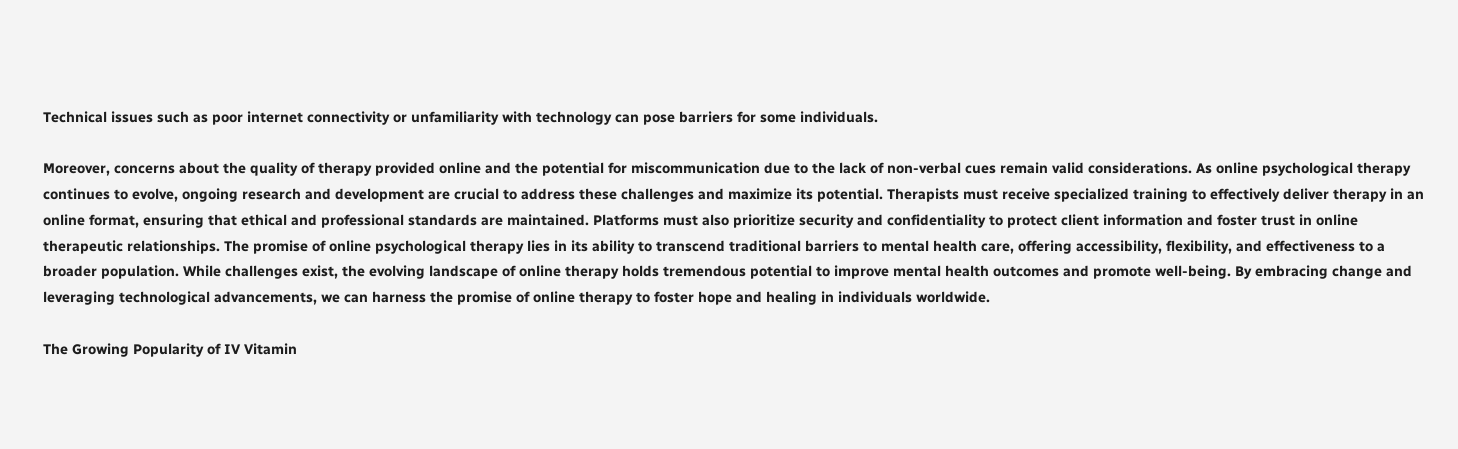Technical issues such as poor internet connectivity or unfamiliarity with technology can pose barriers for some individuals.

Moreover, concerns about the quality of therapy provided online and the potential for miscommunication due to the lack of non-verbal cues remain valid considerations. As online psychological therapy continues to evolve, ongoing research and development are crucial to address these challenges and maximize its potential. Therapists must receive specialized training to effectively deliver therapy in an online format, ensuring that ethical and professional standards are maintained. Platforms must also prioritize security and confidentiality to protect client information and foster trust in online therapeutic relationships. The promise of online psychological therapy lies in its ability to transcend traditional barriers to mental health care, offering accessibility, flexibility, and effectiveness to a broader population. While challenges exist, the evolving landscape of online therapy holds tremendous potential to improve mental health outcomes and promote well-being. By embracing change and leveraging technological advancements, we can harness the promise of online therapy to foster hope and healing in individuals worldwide.

The Growing Popularity of IV Vitamin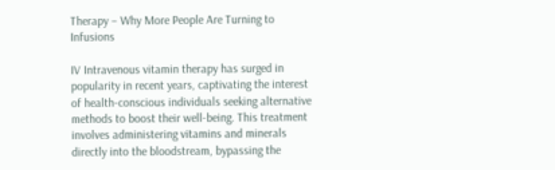Therapy – Why More People Are Turning to Infusions

IV Intravenous vitamin therapy has surged in popularity in recent years, captivating the interest of health-conscious individuals seeking alternative methods to boost their well-being. This treatment involves administering vitamins and minerals directly into the bloodstream, bypassing the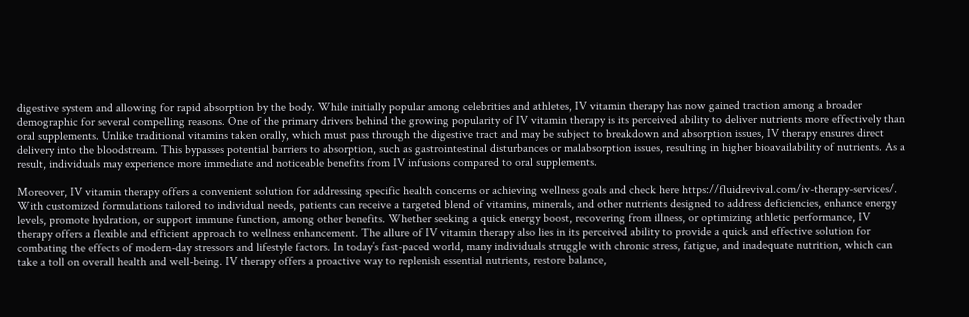digestive system and allowing for rapid absorption by the body. While initially popular among celebrities and athletes, IV vitamin therapy has now gained traction among a broader demographic for several compelling reasons. One of the primary drivers behind the growing popularity of IV vitamin therapy is its perceived ability to deliver nutrients more effectively than oral supplements. Unlike traditional vitamins taken orally, which must pass through the digestive tract and may be subject to breakdown and absorption issues, IV therapy ensures direct delivery into the bloodstream. This bypasses potential barriers to absorption, such as gastrointestinal disturbances or malabsorption issues, resulting in higher bioavailability of nutrients. As a result, individuals may experience more immediate and noticeable benefits from IV infusions compared to oral supplements.

Moreover, IV vitamin therapy offers a convenient solution for addressing specific health concerns or achieving wellness goals and check here https://fluidrevival.com/iv-therapy-services/. With customized formulations tailored to individual needs, patients can receive a targeted blend of vitamins, minerals, and other nutrients designed to address deficiencies, enhance energy levels, promote hydration, or support immune function, among other benefits. Whether seeking a quick energy boost, recovering from illness, or optimizing athletic performance, IV therapy offers a flexible and efficient approach to wellness enhancement. The allure of IV vitamin therapy also lies in its perceived ability to provide a quick and effective solution for combating the effects of modern-day stressors and lifestyle factors. In today’s fast-paced world, many individuals struggle with chronic stress, fatigue, and inadequate nutrition, which can take a toll on overall health and well-being. IV therapy offers a proactive way to replenish essential nutrients, restore balance,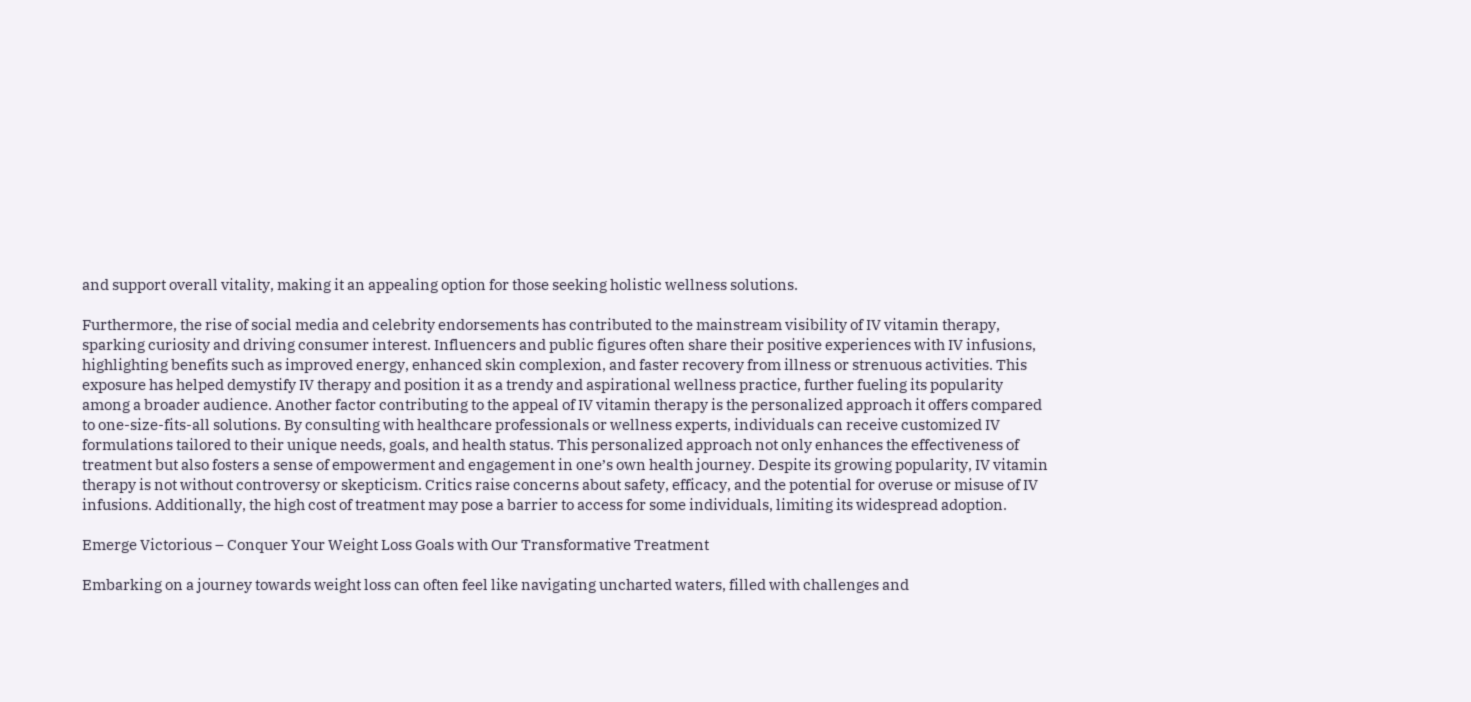and support overall vitality, making it an appealing option for those seeking holistic wellness solutions.

Furthermore, the rise of social media and celebrity endorsements has contributed to the mainstream visibility of IV vitamin therapy, sparking curiosity and driving consumer interest. Influencers and public figures often share their positive experiences with IV infusions, highlighting benefits such as improved energy, enhanced skin complexion, and faster recovery from illness or strenuous activities. This exposure has helped demystify IV therapy and position it as a trendy and aspirational wellness practice, further fueling its popularity among a broader audience. Another factor contributing to the appeal of IV vitamin therapy is the personalized approach it offers compared to one-size-fits-all solutions. By consulting with healthcare professionals or wellness experts, individuals can receive customized IV formulations tailored to their unique needs, goals, and health status. This personalized approach not only enhances the effectiveness of treatment but also fosters a sense of empowerment and engagement in one’s own health journey. Despite its growing popularity, IV vitamin therapy is not without controversy or skepticism. Critics raise concerns about safety, efficacy, and the potential for overuse or misuse of IV infusions. Additionally, the high cost of treatment may pose a barrier to access for some individuals, limiting its widespread adoption.

Emerge Victorious – Conquer Your Weight Loss Goals with Our Transformative Treatment

Embarking on a journey towards weight loss can often feel like navigating uncharted waters, filled with challenges and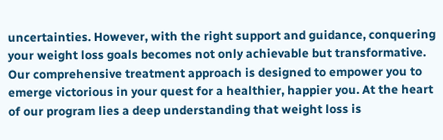uncertainties. However, with the right support and guidance, conquering your weight loss goals becomes not only achievable but transformative. Our comprehensive treatment approach is designed to empower you to emerge victorious in your quest for a healthier, happier you. At the heart of our program lies a deep understanding that weight loss is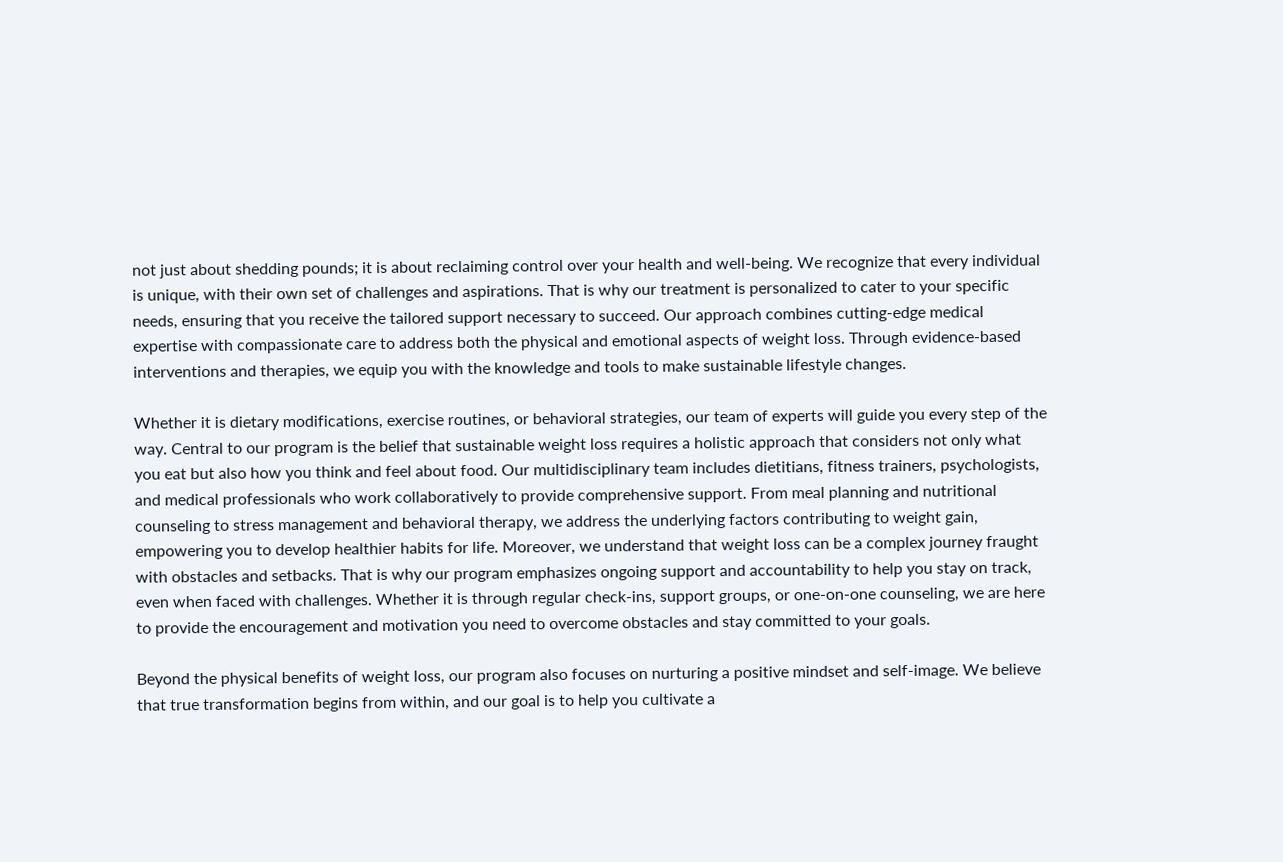not just about shedding pounds; it is about reclaiming control over your health and well-being. We recognize that every individual is unique, with their own set of challenges and aspirations. That is why our treatment is personalized to cater to your specific needs, ensuring that you receive the tailored support necessary to succeed. Our approach combines cutting-edge medical expertise with compassionate care to address both the physical and emotional aspects of weight loss. Through evidence-based interventions and therapies, we equip you with the knowledge and tools to make sustainable lifestyle changes.

Whether it is dietary modifications, exercise routines, or behavioral strategies, our team of experts will guide you every step of the way. Central to our program is the belief that sustainable weight loss requires a holistic approach that considers not only what you eat but also how you think and feel about food. Our multidisciplinary team includes dietitians, fitness trainers, psychologists, and medical professionals who work collaboratively to provide comprehensive support. From meal planning and nutritional counseling to stress management and behavioral therapy, we address the underlying factors contributing to weight gain, empowering you to develop healthier habits for life. Moreover, we understand that weight loss can be a complex journey fraught with obstacles and setbacks. That is why our program emphasizes ongoing support and accountability to help you stay on track, even when faced with challenges. Whether it is through regular check-ins, support groups, or one-on-one counseling, we are here to provide the encouragement and motivation you need to overcome obstacles and stay committed to your goals.

Beyond the physical benefits of weight loss, our program also focuses on nurturing a positive mindset and self-image. We believe that true transformation begins from within, and our goal is to help you cultivate a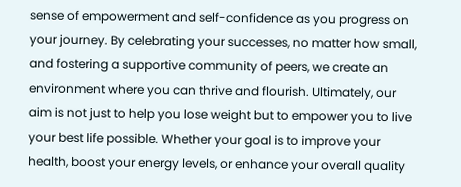sense of empowerment and self-confidence as you progress on your journey. By celebrating your successes, no matter how small, and fostering a supportive community of peers, we create an environment where you can thrive and flourish. Ultimately, our aim is not just to help you lose weight but to empower you to live your best life possible. Whether your goal is to improve your health, boost your energy levels, or enhance your overall quality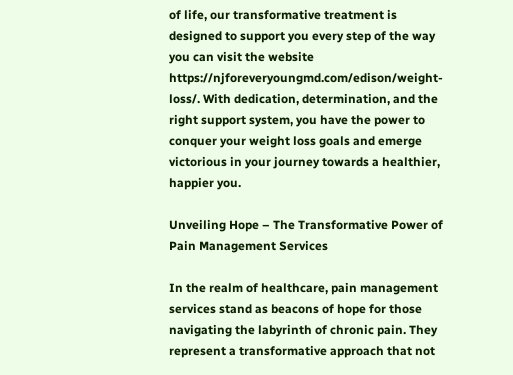of life, our transformative treatment is designed to support you every step of the way you can visit the website https://njforeveryoungmd.com/edison/weight-loss/. With dedication, determination, and the right support system, you have the power to conquer your weight loss goals and emerge victorious in your journey towards a healthier, happier you.

Unveiling Hope – The Transformative Power of Pain Management Services

In the realm of healthcare, pain management services stand as beacons of hope for those navigating the labyrinth of chronic pain. They represent a transformative approach that not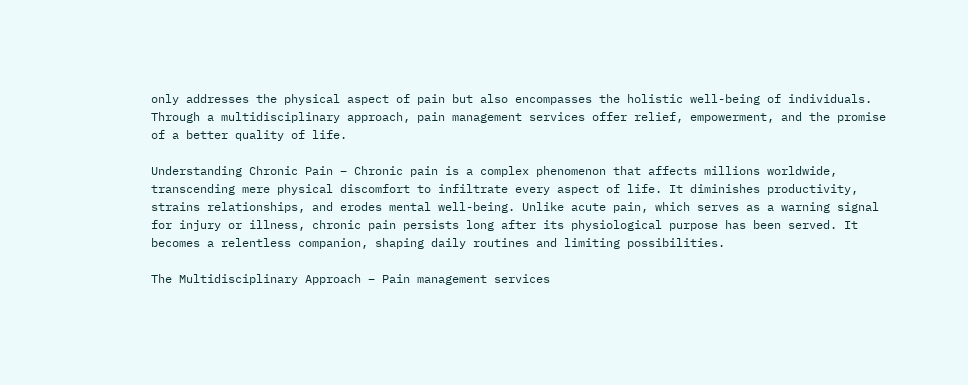only addresses the physical aspect of pain but also encompasses the holistic well-being of individuals. Through a multidisciplinary approach, pain management services offer relief, empowerment, and the promise of a better quality of life.

Understanding Chronic Pain – Chronic pain is a complex phenomenon that affects millions worldwide, transcending mere physical discomfort to infiltrate every aspect of life. It diminishes productivity, strains relationships, and erodes mental well-being. Unlike acute pain, which serves as a warning signal for injury or illness, chronic pain persists long after its physiological purpose has been served. It becomes a relentless companion, shaping daily routines and limiting possibilities.

The Multidisciplinary Approach – Pain management services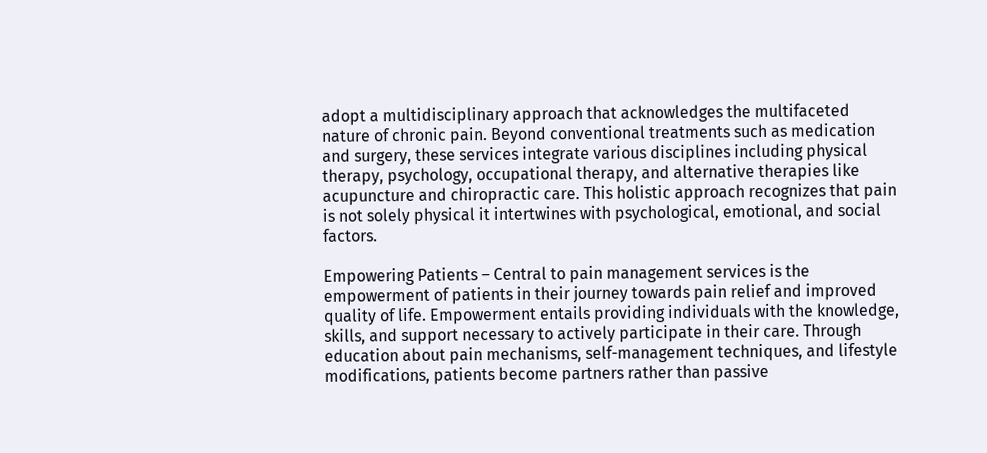adopt a multidisciplinary approach that acknowledges the multifaceted nature of chronic pain. Beyond conventional treatments such as medication and surgery, these services integrate various disciplines including physical therapy, psychology, occupational therapy, and alternative therapies like acupuncture and chiropractic care. This holistic approach recognizes that pain is not solely physical it intertwines with psychological, emotional, and social factors.

Empowering Patients – Central to pain management services is the empowerment of patients in their journey towards pain relief and improved quality of life. Empowerment entails providing individuals with the knowledge, skills, and support necessary to actively participate in their care. Through education about pain mechanisms, self-management techniques, and lifestyle modifications, patients become partners rather than passive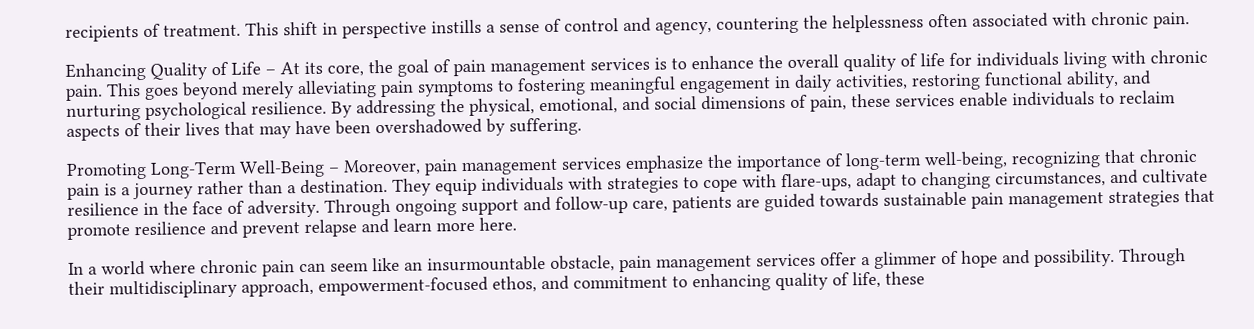recipients of treatment. This shift in perspective instills a sense of control and agency, countering the helplessness often associated with chronic pain.

Enhancing Quality of Life – At its core, the goal of pain management services is to enhance the overall quality of life for individuals living with chronic pain. This goes beyond merely alleviating pain symptoms to fostering meaningful engagement in daily activities, restoring functional ability, and nurturing psychological resilience. By addressing the physical, emotional, and social dimensions of pain, these services enable individuals to reclaim aspects of their lives that may have been overshadowed by suffering.

Promoting Long-Term Well-Being – Moreover, pain management services emphasize the importance of long-term well-being, recognizing that chronic pain is a journey rather than a destination. They equip individuals with strategies to cope with flare-ups, adapt to changing circumstances, and cultivate resilience in the face of adversity. Through ongoing support and follow-up care, patients are guided towards sustainable pain management strategies that promote resilience and prevent relapse and learn more here.

In a world where chronic pain can seem like an insurmountable obstacle, pain management services offer a glimmer of hope and possibility. Through their multidisciplinary approach, empowerment-focused ethos, and commitment to enhancing quality of life, these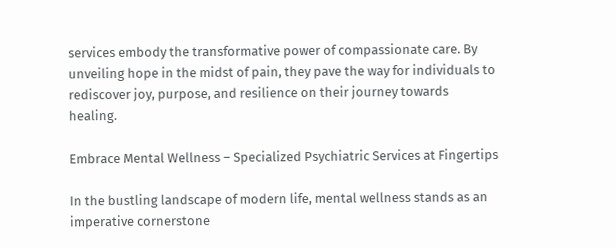services embody the transformative power of compassionate care. By unveiling hope in the midst of pain, they pave the way for individuals to rediscover joy, purpose, and resilience on their journey towards healing.

Embrace Mental Wellness – Specialized Psychiatric Services at Fingertips

In the bustling landscape of modern life, mental wellness stands as an imperative cornerstone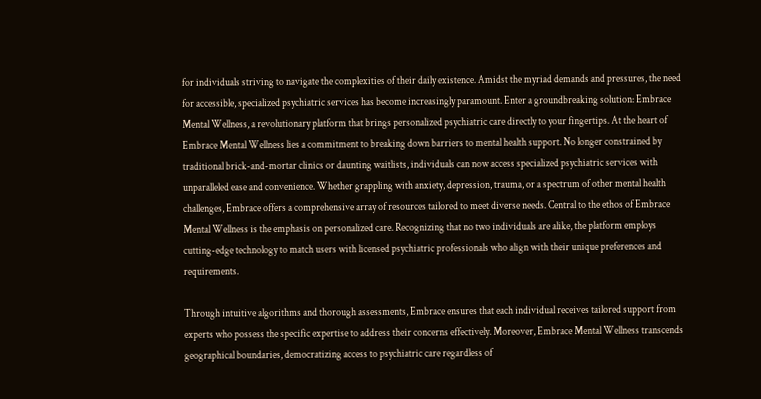for individuals striving to navigate the complexities of their daily existence. Amidst the myriad demands and pressures, the need for accessible, specialized psychiatric services has become increasingly paramount. Enter a groundbreaking solution: Embrace Mental Wellness, a revolutionary platform that brings personalized psychiatric care directly to your fingertips. At the heart of Embrace Mental Wellness lies a commitment to breaking down barriers to mental health support. No longer constrained by traditional brick-and-mortar clinics or daunting waitlists, individuals can now access specialized psychiatric services with unparalleled ease and convenience. Whether grappling with anxiety, depression, trauma, or a spectrum of other mental health challenges, Embrace offers a comprehensive array of resources tailored to meet diverse needs. Central to the ethos of Embrace Mental Wellness is the emphasis on personalized care. Recognizing that no two individuals are alike, the platform employs cutting-edge technology to match users with licensed psychiatric professionals who align with their unique preferences and requirements.

Through intuitive algorithms and thorough assessments, Embrace ensures that each individual receives tailored support from experts who possess the specific expertise to address their concerns effectively. Moreover, Embrace Mental Wellness transcends geographical boundaries, democratizing access to psychiatric care regardless of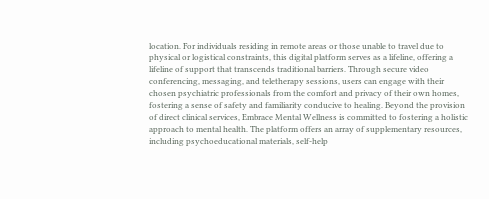location. For individuals residing in remote areas or those unable to travel due to physical or logistical constraints, this digital platform serves as a lifeline, offering a lifeline of support that transcends traditional barriers. Through secure video conferencing, messaging, and teletherapy sessions, users can engage with their chosen psychiatric professionals from the comfort and privacy of their own homes, fostering a sense of safety and familiarity conducive to healing. Beyond the provision of direct clinical services, Embrace Mental Wellness is committed to fostering a holistic approach to mental health. The platform offers an array of supplementary resources, including psychoeducational materials, self-help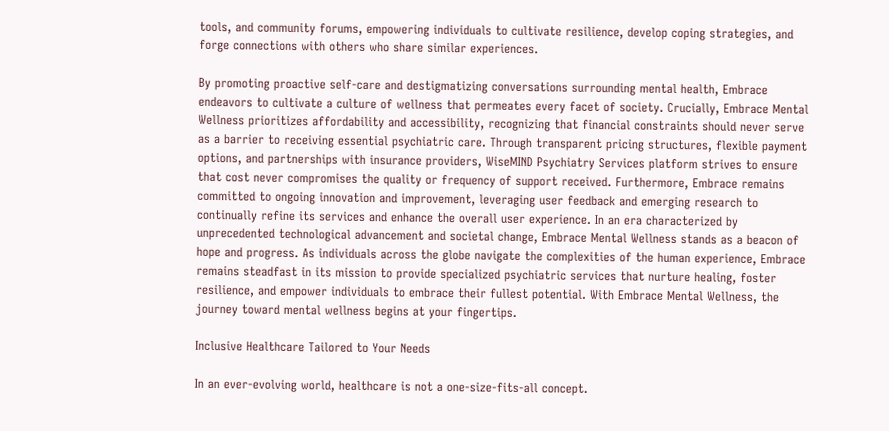tools, and community forums, empowering individuals to cultivate resilience, develop coping strategies, and forge connections with others who share similar experiences.

By promoting proactive self-care and destigmatizing conversations surrounding mental health, Embrace endeavors to cultivate a culture of wellness that permeates every facet of society. Crucially, Embrace Mental Wellness prioritizes affordability and accessibility, recognizing that financial constraints should never serve as a barrier to receiving essential psychiatric care. Through transparent pricing structures, flexible payment options, and partnerships with insurance providers, WiseMIND Psychiatry Services platform strives to ensure that cost never compromises the quality or frequency of support received. Furthermore, Embrace remains committed to ongoing innovation and improvement, leveraging user feedback and emerging research to continually refine its services and enhance the overall user experience. In an era characterized by unprecedented technological advancement and societal change, Embrace Mental Wellness stands as a beacon of hope and progress. As individuals across the globe navigate the complexities of the human experience, Embrace remains steadfast in its mission to provide specialized psychiatric services that nurture healing, foster resilience, and empower individuals to embrace their fullest potential. With Embrace Mental Wellness, the journey toward mental wellness begins at your fingertips.

Inclusive Healthcare Tailored to Your Needs

In an ever-evolving world, healthcare is not a one-size-fits-all concept.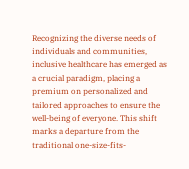Recognizing the diverse needs of individuals and communities, inclusive healthcare has emerged as a crucial paradigm, placing a premium on personalized and tailored approaches to ensure the well-being of everyone. This shift marks a departure from the traditional one-size-fits-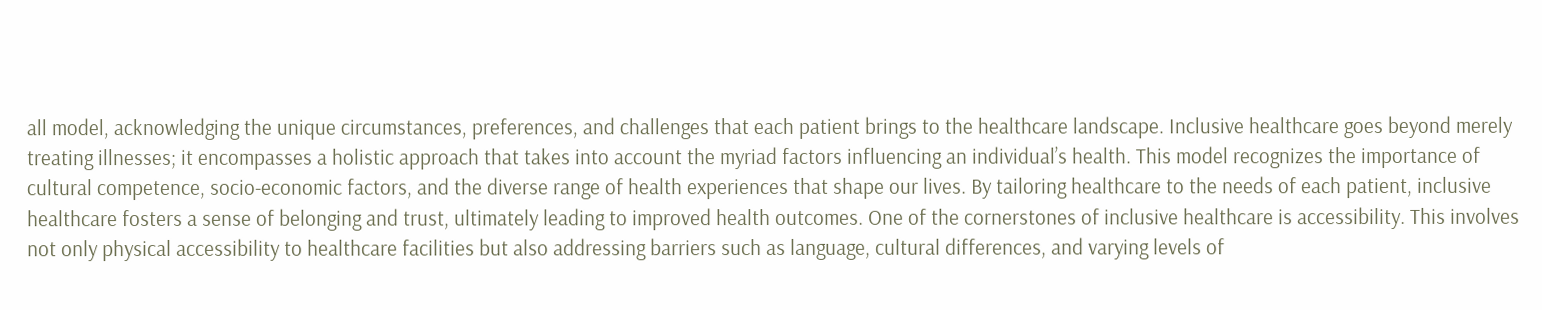all model, acknowledging the unique circumstances, preferences, and challenges that each patient brings to the healthcare landscape. Inclusive healthcare goes beyond merely treating illnesses; it encompasses a holistic approach that takes into account the myriad factors influencing an individual’s health. This model recognizes the importance of cultural competence, socio-economic factors, and the diverse range of health experiences that shape our lives. By tailoring healthcare to the needs of each patient, inclusive healthcare fosters a sense of belonging and trust, ultimately leading to improved health outcomes. One of the cornerstones of inclusive healthcare is accessibility. This involves not only physical accessibility to healthcare facilities but also addressing barriers such as language, cultural differences, and varying levels of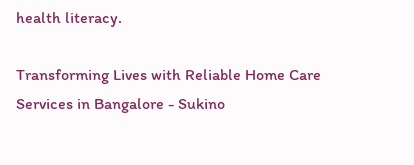health literacy.

Transforming Lives with Reliable Home Care Services in Bangalore - Sukino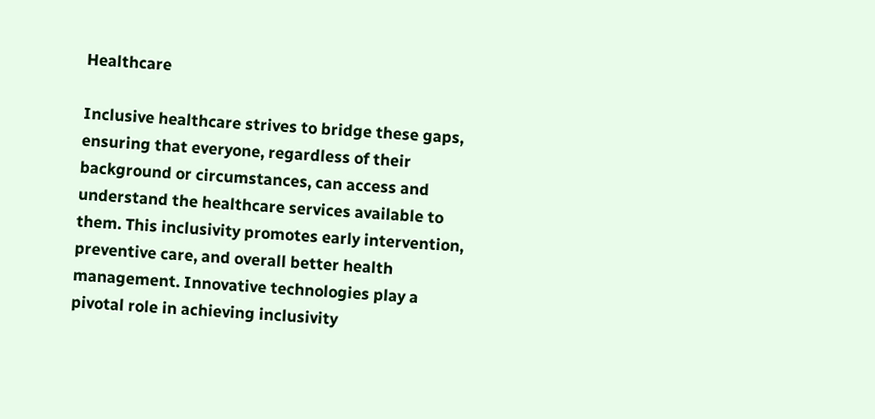Healthcare

Inclusive healthcare strives to bridge these gaps, ensuring that everyone, regardless of their background or circumstances, can access and understand the healthcare services available to them. This inclusivity promotes early intervention, preventive care, and overall better health management. Innovative technologies play a pivotal role in achieving inclusivity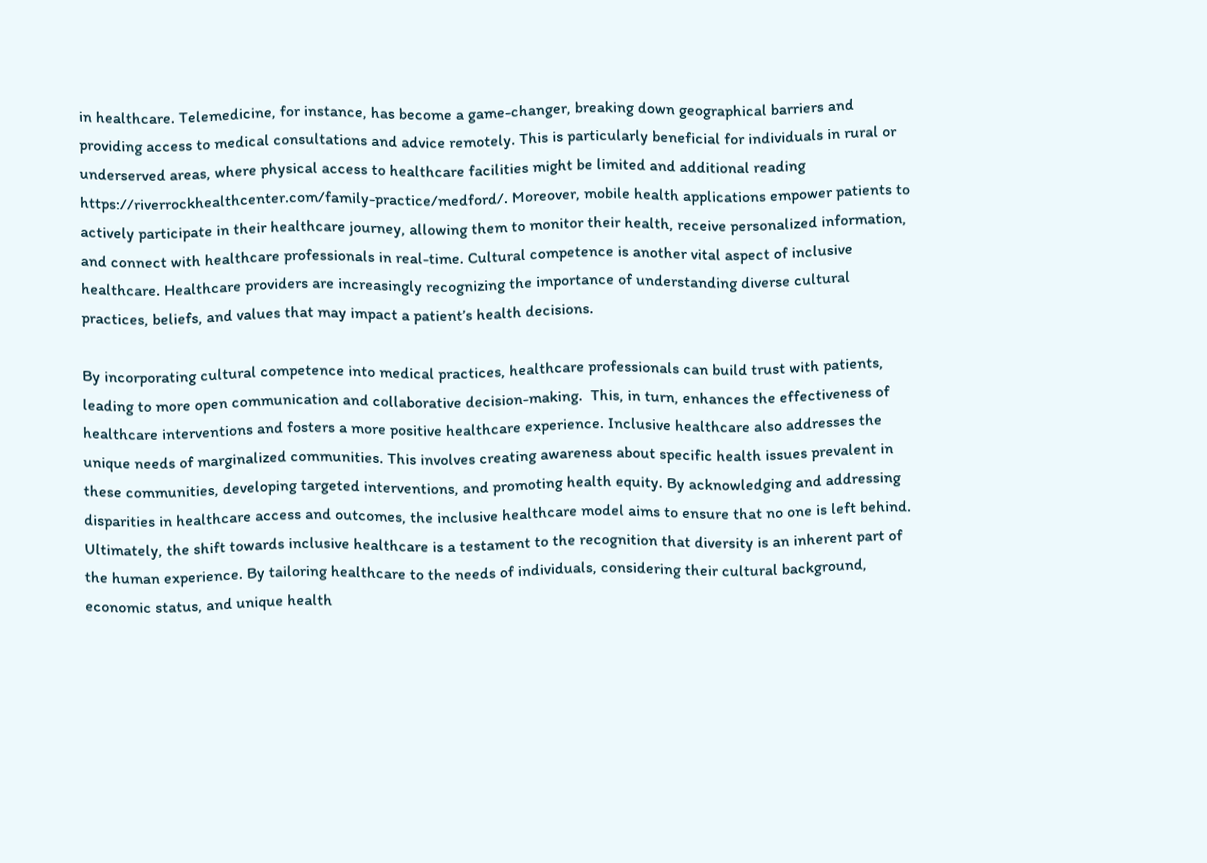in healthcare. Telemedicine, for instance, has become a game-changer, breaking down geographical barriers and providing access to medical consultations and advice remotely. This is particularly beneficial for individuals in rural or underserved areas, where physical access to healthcare facilities might be limited and additional reading https://riverrockhealthcenter.com/family-practice/medford/. Moreover, mobile health applications empower patients to actively participate in their healthcare journey, allowing them to monitor their health, receive personalized information, and connect with healthcare professionals in real-time. Cultural competence is another vital aspect of inclusive healthcare. Healthcare providers are increasingly recognizing the importance of understanding diverse cultural practices, beliefs, and values that may impact a patient’s health decisions.

By incorporating cultural competence into medical practices, healthcare professionals can build trust with patients, leading to more open communication and collaborative decision-making.  This, in turn, enhances the effectiveness of healthcare interventions and fosters a more positive healthcare experience. Inclusive healthcare also addresses the unique needs of marginalized communities. This involves creating awareness about specific health issues prevalent in these communities, developing targeted interventions, and promoting health equity. By acknowledging and addressing disparities in healthcare access and outcomes, the inclusive healthcare model aims to ensure that no one is left behind. Ultimately, the shift towards inclusive healthcare is a testament to the recognition that diversity is an inherent part of the human experience. By tailoring healthcare to the needs of individuals, considering their cultural background, economic status, and unique health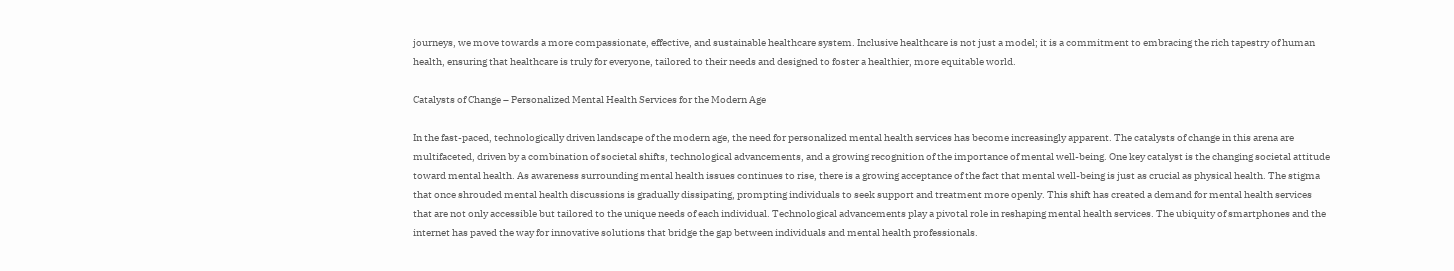journeys, we move towards a more compassionate, effective, and sustainable healthcare system. Inclusive healthcare is not just a model; it is a commitment to embracing the rich tapestry of human health, ensuring that healthcare is truly for everyone, tailored to their needs and designed to foster a healthier, more equitable world.

Catalysts of Change – Personalized Mental Health Services for the Modern Age

In the fast-paced, technologically driven landscape of the modern age, the need for personalized mental health services has become increasingly apparent. The catalysts of change in this arena are multifaceted, driven by a combination of societal shifts, technological advancements, and a growing recognition of the importance of mental well-being. One key catalyst is the changing societal attitude toward mental health. As awareness surrounding mental health issues continues to rise, there is a growing acceptance of the fact that mental well-being is just as crucial as physical health. The stigma that once shrouded mental health discussions is gradually dissipating, prompting individuals to seek support and treatment more openly. This shift has created a demand for mental health services that are not only accessible but tailored to the unique needs of each individual. Technological advancements play a pivotal role in reshaping mental health services. The ubiquity of smartphones and the internet has paved the way for innovative solutions that bridge the gap between individuals and mental health professionals.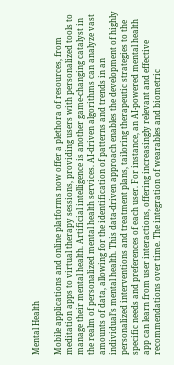Mental Health

Mobile applications and online platforms now offer a plethora of resources, from meditation apps to virtual therapy sessions, providing users with personalized tools to manage their mental health. Artificial intelligence is another game-changing catalyst in the realm of personalized mental health services. AI-driven algorithms can analyze vast amounts of data, allowing for the identification of patterns and trends in an individual’s mental health. This data-driven approach enables the development of highly personalized interventions and treatment plans, tailoring therapeutic strategies to the specific needs and preferences of each user. For instance, an AI-powered mental health app can learn from user interactions, offering increasingly relevant and effective recommendations over time. The integration of wearables and biometric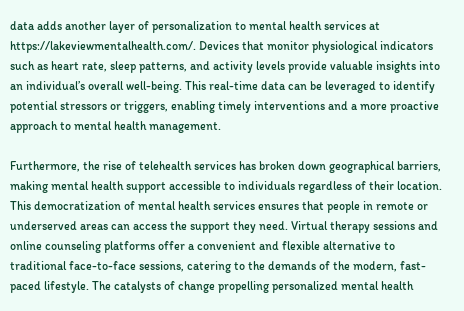data adds another layer of personalization to mental health services at https://lakeviewmentalhealth.com/. Devices that monitor physiological indicators such as heart rate, sleep patterns, and activity levels provide valuable insights into an individual’s overall well-being. This real-time data can be leveraged to identify potential stressors or triggers, enabling timely interventions and a more proactive approach to mental health management.

Furthermore, the rise of telehealth services has broken down geographical barriers, making mental health support accessible to individuals regardless of their location. This democratization of mental health services ensures that people in remote or underserved areas can access the support they need. Virtual therapy sessions and online counseling platforms offer a convenient and flexible alternative to traditional face-to-face sessions, catering to the demands of the modern, fast-paced lifestyle. The catalysts of change propelling personalized mental health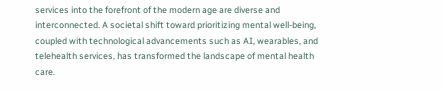services into the forefront of the modern age are diverse and interconnected. A societal shift toward prioritizing mental well-being, coupled with technological advancements such as AI, wearables, and telehealth services, has transformed the landscape of mental health care.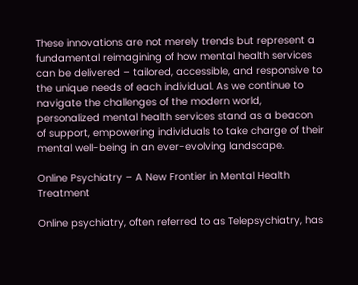These innovations are not merely trends but represent a fundamental reimagining of how mental health services can be delivered – tailored, accessible, and responsive to the unique needs of each individual. As we continue to navigate the challenges of the modern world, personalized mental health services stand as a beacon of support, empowering individuals to take charge of their mental well-being in an ever-evolving landscape.

Online Psychiatry – A New Frontier in Mental Health Treatment

Online psychiatry, often referred to as Telepsychiatry, has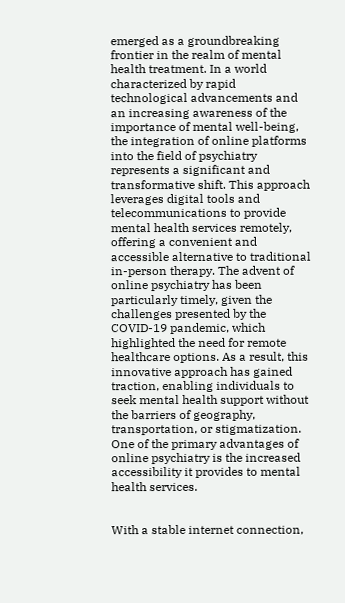emerged as a groundbreaking frontier in the realm of mental health treatment. In a world characterized by rapid technological advancements and an increasing awareness of the importance of mental well-being, the integration of online platforms into the field of psychiatry represents a significant and transformative shift. This approach leverages digital tools and telecommunications to provide mental health services remotely, offering a convenient and accessible alternative to traditional in-person therapy. The advent of online psychiatry has been particularly timely, given the challenges presented by the COVID-19 pandemic, which highlighted the need for remote healthcare options. As a result, this innovative approach has gained traction, enabling individuals to seek mental health support without the barriers of geography, transportation, or stigmatization. One of the primary advantages of online psychiatry is the increased accessibility it provides to mental health services.


With a stable internet connection,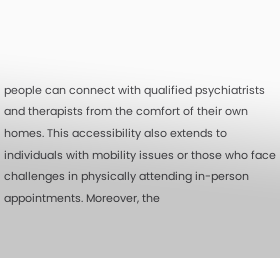people can connect with qualified psychiatrists and therapists from the comfort of their own homes. This accessibility also extends to individuals with mobility issues or those who face challenges in physically attending in-person appointments. Moreover, the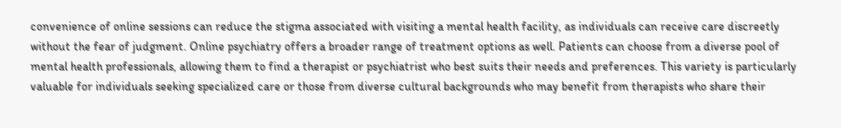convenience of online sessions can reduce the stigma associated with visiting a mental health facility, as individuals can receive care discreetly without the fear of judgment. Online psychiatry offers a broader range of treatment options as well. Patients can choose from a diverse pool of mental health professionals, allowing them to find a therapist or psychiatrist who best suits their needs and preferences. This variety is particularly valuable for individuals seeking specialized care or those from diverse cultural backgrounds who may benefit from therapists who share their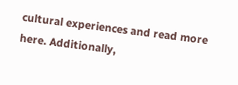cultural experiences and read more here. Additionally,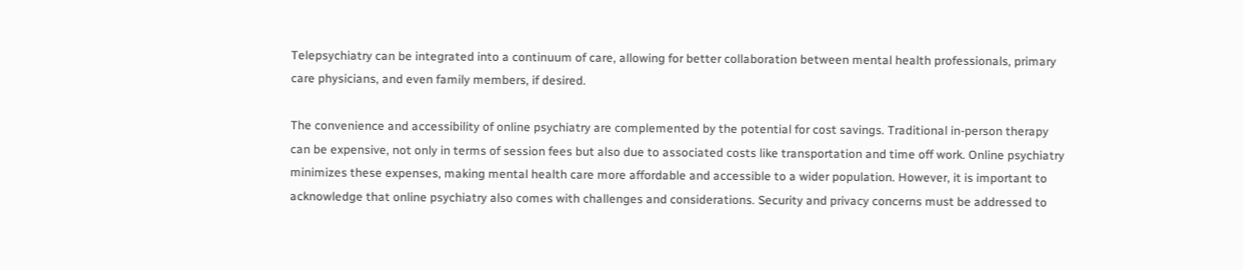Telepsychiatry can be integrated into a continuum of care, allowing for better collaboration between mental health professionals, primary care physicians, and even family members, if desired.

The convenience and accessibility of online psychiatry are complemented by the potential for cost savings. Traditional in-person therapy can be expensive, not only in terms of session fees but also due to associated costs like transportation and time off work. Online psychiatry minimizes these expenses, making mental health care more affordable and accessible to a wider population. However, it is important to acknowledge that online psychiatry also comes with challenges and considerations. Security and privacy concerns must be addressed to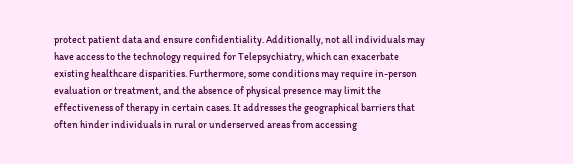protect patient data and ensure confidentiality. Additionally, not all individuals may have access to the technology required for Telepsychiatry, which can exacerbate existing healthcare disparities. Furthermore, some conditions may require in-person evaluation or treatment, and the absence of physical presence may limit the effectiveness of therapy in certain cases. It addresses the geographical barriers that often hinder individuals in rural or underserved areas from accessing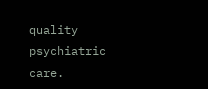quality psychiatric care.